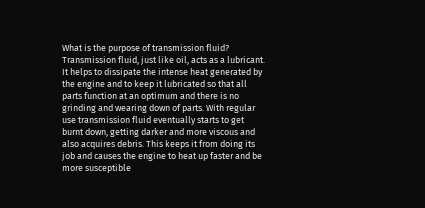What is the purpose of transmission fluid?
Transmission fluid, just like oil, acts as a lubricant. It helps to dissipate the intense heat generated by the engine and to keep it lubricated so that all parts function at an optimum and there is no grinding and wearing down of parts. With regular use transmission fluid eventually starts to get burnt down, getting darker and more viscous and also acquires debris. This keeps it from doing its job and causes the engine to heat up faster and be more susceptible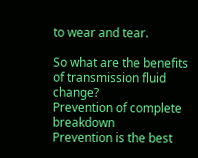to wear and tear.

So what are the benefits of transmission fluid change?
Prevention of complete breakdown
Prevention is the best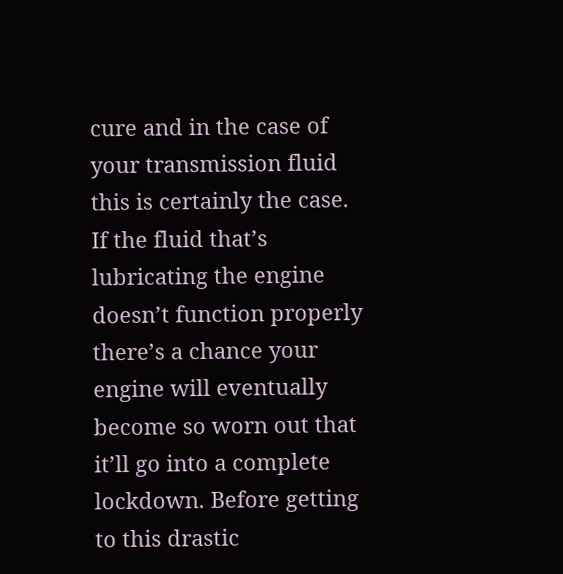cure and in the case of your transmission fluid this is certainly the case. If the fluid that’s lubricating the engine doesn’t function properly there’s a chance your engine will eventually become so worn out that it’ll go into a complete lockdown. Before getting to this drastic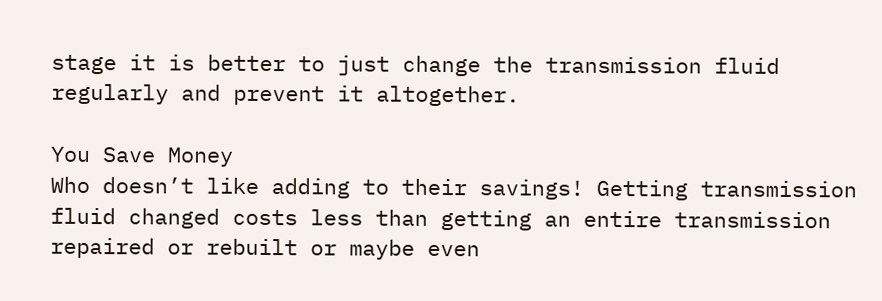stage it is better to just change the transmission fluid regularly and prevent it altogether.

You Save Money
Who doesn’t like adding to their savings! Getting transmission fluid changed costs less than getting an entire transmission repaired or rebuilt or maybe even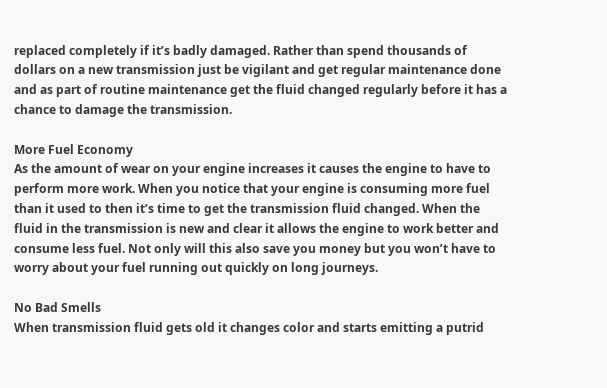replaced completely if it’s badly damaged. Rather than spend thousands of dollars on a new transmission just be vigilant and get regular maintenance done and as part of routine maintenance get the fluid changed regularly before it has a chance to damage the transmission.

More Fuel Economy
As the amount of wear on your engine increases it causes the engine to have to perform more work. When you notice that your engine is consuming more fuel than it used to then it’s time to get the transmission fluid changed. When the fluid in the transmission is new and clear it allows the engine to work better and consume less fuel. Not only will this also save you money but you won’t have to worry about your fuel running out quickly on long journeys.

No Bad Smells
When transmission fluid gets old it changes color and starts emitting a putrid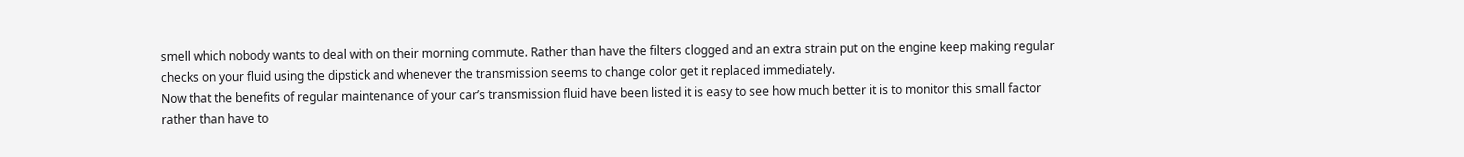smell which nobody wants to deal with on their morning commute. Rather than have the filters clogged and an extra strain put on the engine keep making regular checks on your fluid using the dipstick and whenever the transmission seems to change color get it replaced immediately.
Now that the benefits of regular maintenance of your car’s transmission fluid have been listed it is easy to see how much better it is to monitor this small factor rather than have to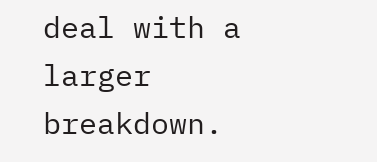deal with a larger breakdown.